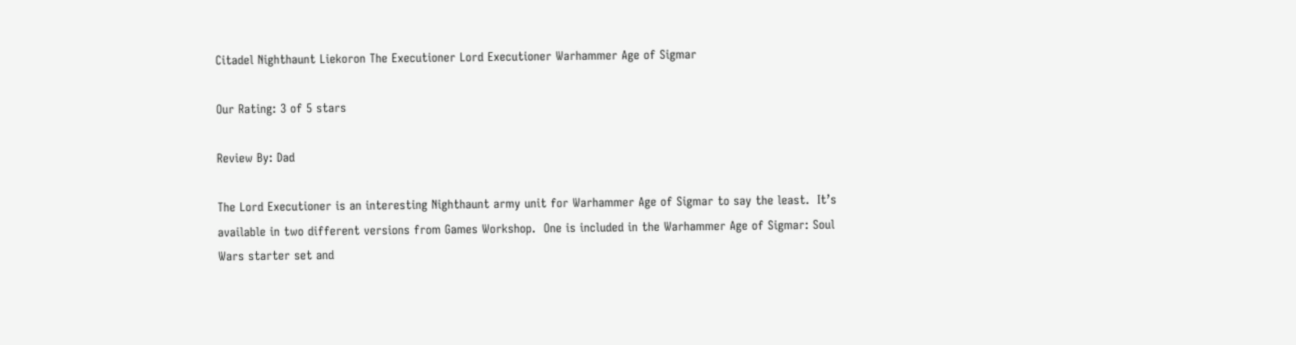Citadel Nighthaunt Liekoron The Executioner Lord Executioner Warhammer Age of Sigmar

Our Rating: 3 of 5 stars

Review By: Dad

The Lord Executioner is an interesting Nighthaunt army unit for Warhammer Age of Sigmar to say the least.  It’s available in two different versions from Games Workshop.  One is included in the Warhammer Age of Sigmar: Soul Wars starter set and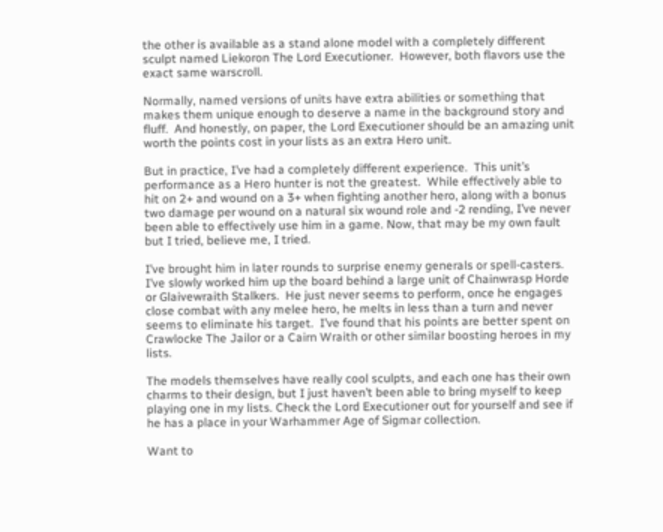the other is available as a stand alone model with a completely different sculpt named Liekoron The Lord Executioner.  However, both flavors use the exact same warscroll.

Normally, named versions of units have extra abilities or something that makes them unique enough to deserve a name in the background story and fluff.  And honestly, on paper, the Lord Executioner should be an amazing unit worth the points cost in your lists as an extra Hero unit.

But in practice, I’ve had a completely different experience.  This unit’s performance as a Hero hunter is not the greatest.  While effectively able to hit on 2+ and wound on a 3+ when fighting another hero, along with a bonus two damage per wound on a natural six wound role and -2 rending, I’ve never been able to effectively use him in a game. Now, that may be my own fault but I tried, believe me, I tried.

I’ve brought him in later rounds to surprise enemy generals or spell-casters.  I’ve slowly worked him up the board behind a large unit of Chainwrasp Horde or Glaivewraith Stalkers.  He just never seems to perform, once he engages close combat with any melee hero, he melts in less than a turn and never seems to eliminate his target.  I’ve found that his points are better spent on Crawlocke The Jailor or a Cairn Wraith or other similar boosting heroes in my lists.

The models themselves have really cool sculpts, and each one has their own charms to their design, but I just haven’t been able to bring myself to keep playing one in my lists. Check the Lord Executioner out for yourself and see if he has a place in your Warhammer Age of Sigmar collection.

Want to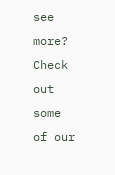see more? Check out some of our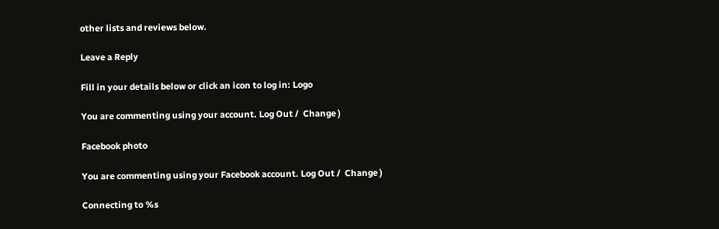other lists and reviews below.

Leave a Reply

Fill in your details below or click an icon to log in: Logo

You are commenting using your account. Log Out /  Change )

Facebook photo

You are commenting using your Facebook account. Log Out /  Change )

Connecting to %s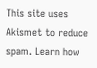This site uses Akismet to reduce spam. Learn how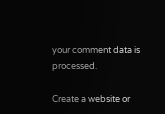your comment data is processed.

Create a website or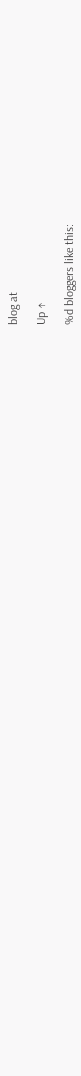blog at

Up ↑

%d bloggers like this: